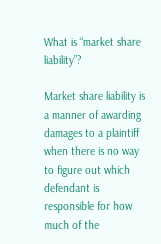What is “market share liability”?

Market share liability is a manner of awarding damages to a plaintiff when there is no way to figure out which defendant is responsible for how much of the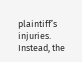plaintiff’s injuries. Instead, the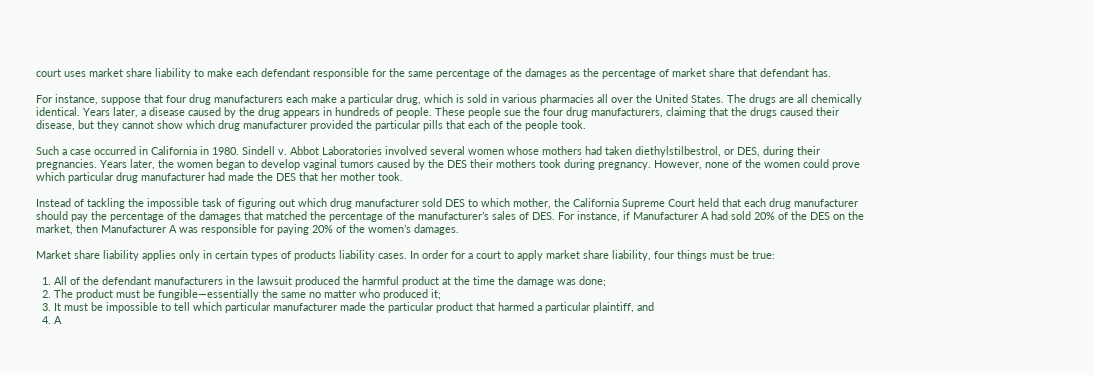court uses market share liability to make each defendant responsible for the same percentage of the damages as the percentage of market share that defendant has.

For instance, suppose that four drug manufacturers each make a particular drug, which is sold in various pharmacies all over the United States. The drugs are all chemically identical. Years later, a disease caused by the drug appears in hundreds of people. These people sue the four drug manufacturers, claiming that the drugs caused their disease, but they cannot show which drug manufacturer provided the particular pills that each of the people took.

Such a case occurred in California in 1980. Sindell v. Abbot Laboratories involved several women whose mothers had taken diethylstilbestrol, or DES, during their pregnancies. Years later, the women began to develop vaginal tumors caused by the DES their mothers took during pregnancy. However, none of the women could prove which particular drug manufacturer had made the DES that her mother took.

Instead of tackling the impossible task of figuring out which drug manufacturer sold DES to which mother, the California Supreme Court held that each drug manufacturer should pay the percentage of the damages that matched the percentage of the manufacturer’s sales of DES. For instance, if Manufacturer A had sold 20% of the DES on the market, then Manufacturer A was responsible for paying 20% of the women’s damages.

Market share liability applies only in certain types of products liability cases. In order for a court to apply market share liability, four things must be true:

  1. All of the defendant manufacturers in the lawsuit produced the harmful product at the time the damage was done;
  2. The product must be fungible—essentially the same no matter who produced it;
  3. It must be impossible to tell which particular manufacturer made the particular product that harmed a particular plaintiff, and
  4. A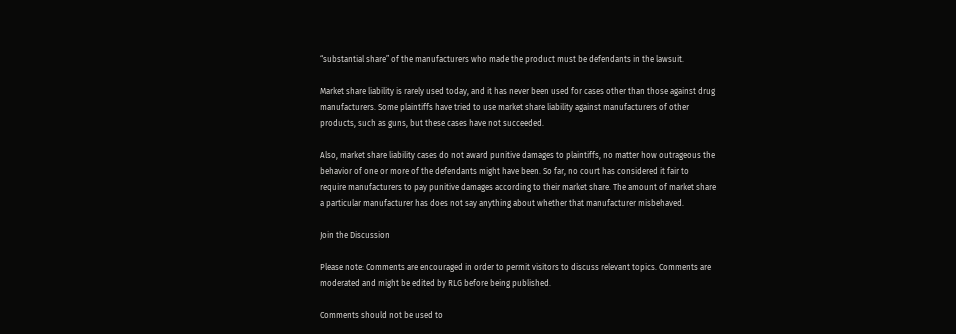“substantial share” of the manufacturers who made the product must be defendants in the lawsuit.

Market share liability is rarely used today, and it has never been used for cases other than those against drug manufacturers. Some plaintiffs have tried to use market share liability against manufacturers of other products, such as guns, but these cases have not succeeded.

Also, market share liability cases do not award punitive damages to plaintiffs, no matter how outrageous the behavior of one or more of the defendants might have been. So far, no court has considered it fair to require manufacturers to pay punitive damages according to their market share. The amount of market share a particular manufacturer has does not say anything about whether that manufacturer misbehaved.

Join the Discussion

Please note: Comments are encouraged in order to permit visitors to discuss relevant topics. Comments are moderated and might be edited by RLG before being published.

Comments should not be used to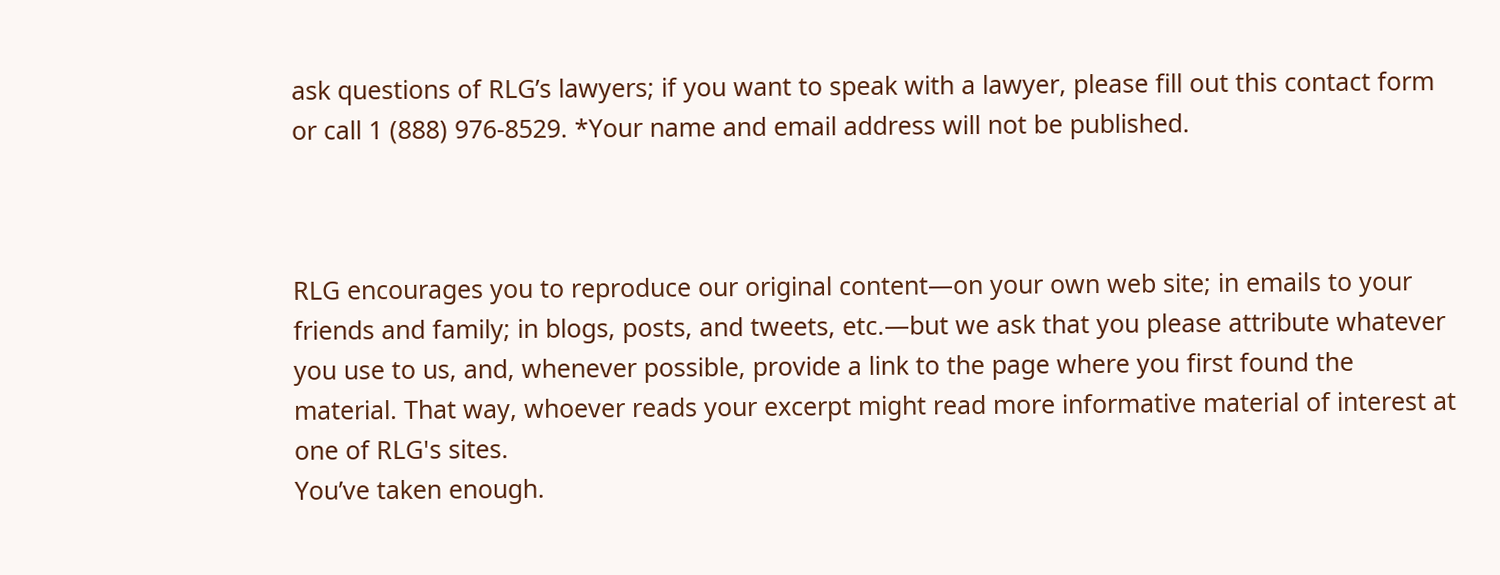ask questions of RLG’s lawyers; if you want to speak with a lawyer, please fill out this contact form or call 1 (888) 976-8529. *Your name and email address will not be published.



RLG encourages you to reproduce our original content—on your own web site; in emails to your friends and family; in blogs, posts, and tweets, etc.—but we ask that you please attribute whatever you use to us, and, whenever possible, provide a link to the page where you first found the material. That way, whoever reads your excerpt might read more informative material of interest at one of RLG's sites.
You’ve taken enough.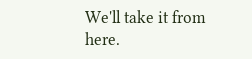We'll take it from here.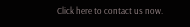Click here to contact us now.